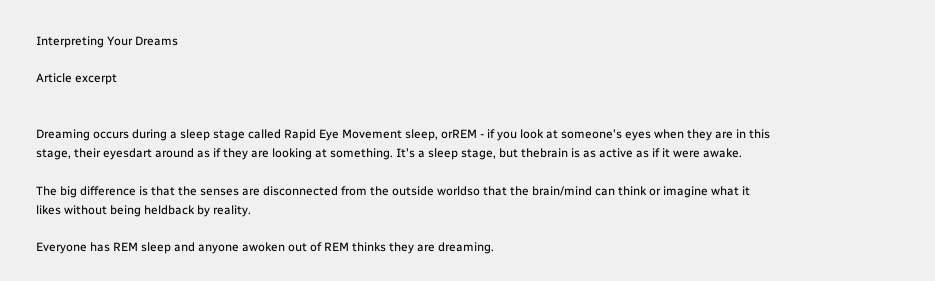Interpreting Your Dreams

Article excerpt


Dreaming occurs during a sleep stage called Rapid Eye Movement sleep, orREM - if you look at someone's eyes when they are in this stage, their eyesdart around as if they are looking at something. It's a sleep stage, but thebrain is as active as if it were awake.

The big difference is that the senses are disconnected from the outside worldso that the brain/mind can think or imagine what it likes without being heldback by reality.

Everyone has REM sleep and anyone awoken out of REM thinks they are dreaming.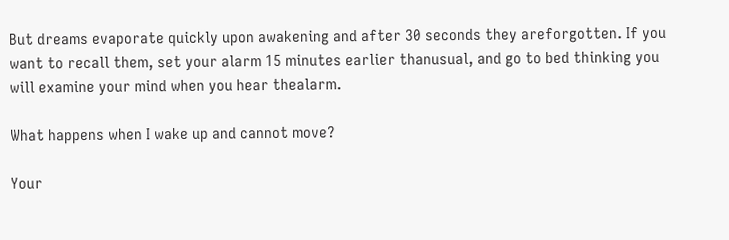But dreams evaporate quickly upon awakening and after 30 seconds they areforgotten. If you want to recall them, set your alarm 15 minutes earlier thanusual, and go to bed thinking you will examine your mind when you hear thealarm.

What happens when I wake up and cannot move?

Your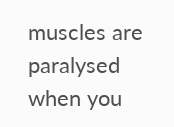muscles are paralysed when you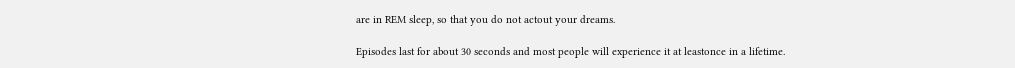are in REM sleep, so that you do not actout your dreams.

Episodes last for about 30 seconds and most people will experience it at leastonce in a lifetime.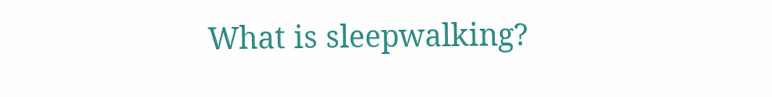What is sleepwalking?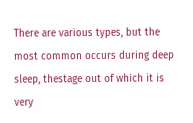There are various types, but the most common occurs during deep sleep, thestage out of which it is very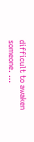difficult to awaken someone. …